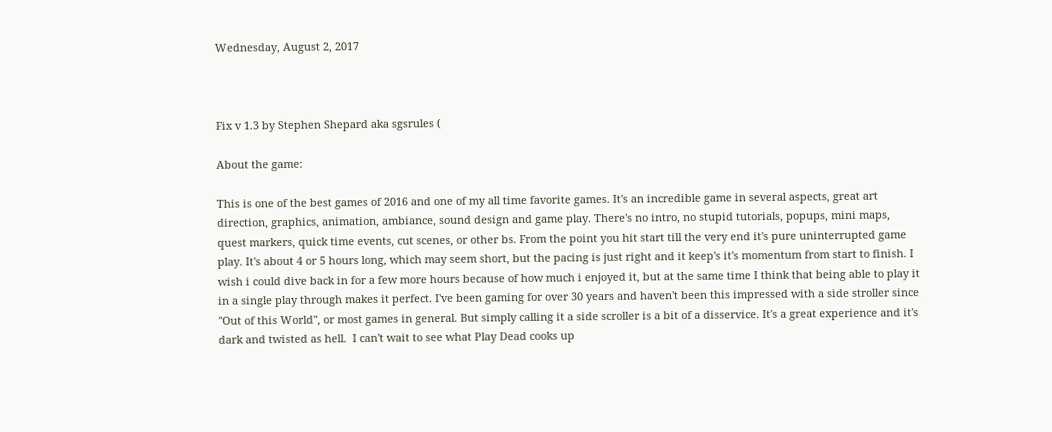Wednesday, August 2, 2017



Fix v 1.3 by Stephen Shepard aka sgsrules (

About the game:

This is one of the best games of 2016 and one of my all time favorite games. It's an incredible game in several aspects, great art direction, graphics, animation, ambiance, sound design and game play. There's no intro, no stupid tutorials, popups, mini maps, quest markers, quick time events, cut scenes, or other bs. From the point you hit start till the very end it's pure uninterrupted game play. It's about 4 or 5 hours long, which may seem short, but the pacing is just right and it keep's it's momentum from start to finish. I wish i could dive back in for a few more hours because of how much i enjoyed it, but at the same time I think that being able to play it in a single play through makes it perfect. I've been gaming for over 30 years and haven't been this impressed with a side stroller since "Out of this World", or most games in general. But simply calling it a side scroller is a bit of a disservice. It's a great experience and it's dark and twisted as hell.  I can't wait to see what Play Dead cooks up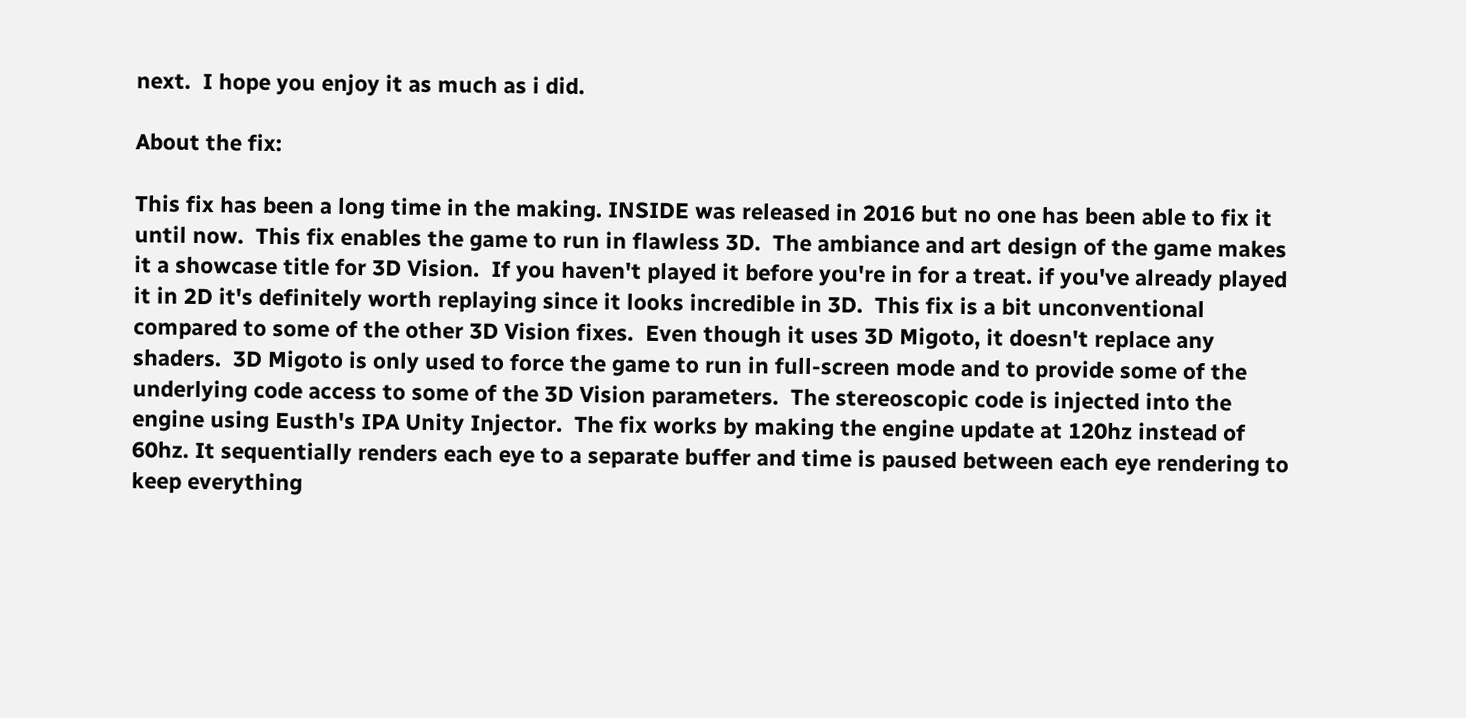next.  I hope you enjoy it as much as i did.

About the fix:

This fix has been a long time in the making. INSIDE was released in 2016 but no one has been able to fix it until now.  This fix enables the game to run in flawless 3D.  The ambiance and art design of the game makes it a showcase title for 3D Vision.  If you haven't played it before you're in for a treat. if you've already played it in 2D it's definitely worth replaying since it looks incredible in 3D.  This fix is a bit unconventional compared to some of the other 3D Vision fixes.  Even though it uses 3D Migoto, it doesn't replace any shaders.  3D Migoto is only used to force the game to run in full-screen mode and to provide some of the underlying code access to some of the 3D Vision parameters.  The stereoscopic code is injected into the engine using Eusth's IPA Unity Injector.  The fix works by making the engine update at 120hz instead of 60hz. It sequentially renders each eye to a separate buffer and time is paused between each eye rendering to keep everything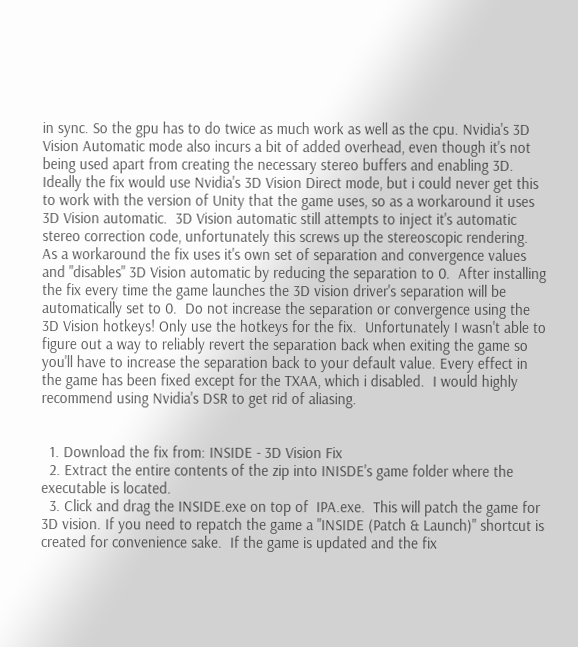in sync. So the gpu has to do twice as much work as well as the cpu. Nvidia's 3D Vision Automatic mode also incurs a bit of added overhead, even though it's not being used apart from creating the necessary stereo buffers and enabling 3D. Ideally the fix would use Nvidia's 3D Vision Direct mode, but i could never get this to work with the version of Unity that the game uses, so as a workaround it uses 3D Vision automatic.  3D Vision automatic still attempts to inject it's automatic stereo correction code, unfortunately this screws up the stereoscopic rendering. As a workaround the fix uses it's own set of separation and convergence values and "disables" 3D Vision automatic by reducing the separation to 0.  After installing the fix every time the game launches the 3D vision driver's separation will be automatically set to 0.  Do not increase the separation or convergence using the 3D Vision hotkeys! Only use the hotkeys for the fix.  Unfortunately I wasn't able to figure out a way to reliably revert the separation back when exiting the game so you'll have to increase the separation back to your default value. Every effect in the game has been fixed except for the TXAA, which i disabled.  I would highly recommend using Nvidia's DSR to get rid of aliasing.


  1. Download the fix from: INSIDE - 3D Vision Fix
  2. Extract the entire contents of the zip into INISDE's game folder where the executable is located.
  3. Click and drag the INSIDE.exe on top of  IPA.exe.  This will patch the game for 3D vision. If you need to repatch the game a "INSIDE (Patch & Launch)" shortcut is created for convenience sake.  If the game is updated and the fix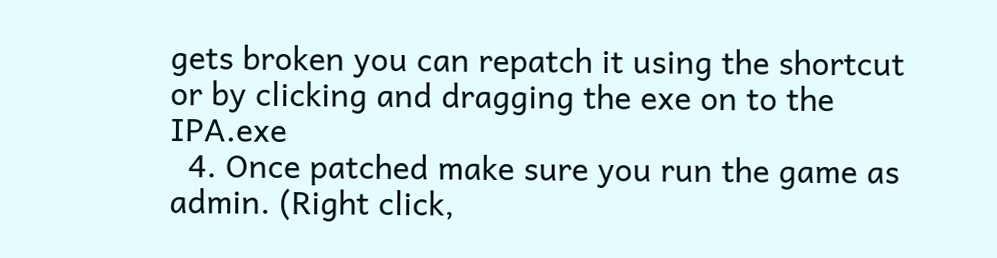gets broken you can repatch it using the shortcut or by clicking and dragging the exe on to the IPA.exe
  4. Once patched make sure you run the game as admin. (Right click,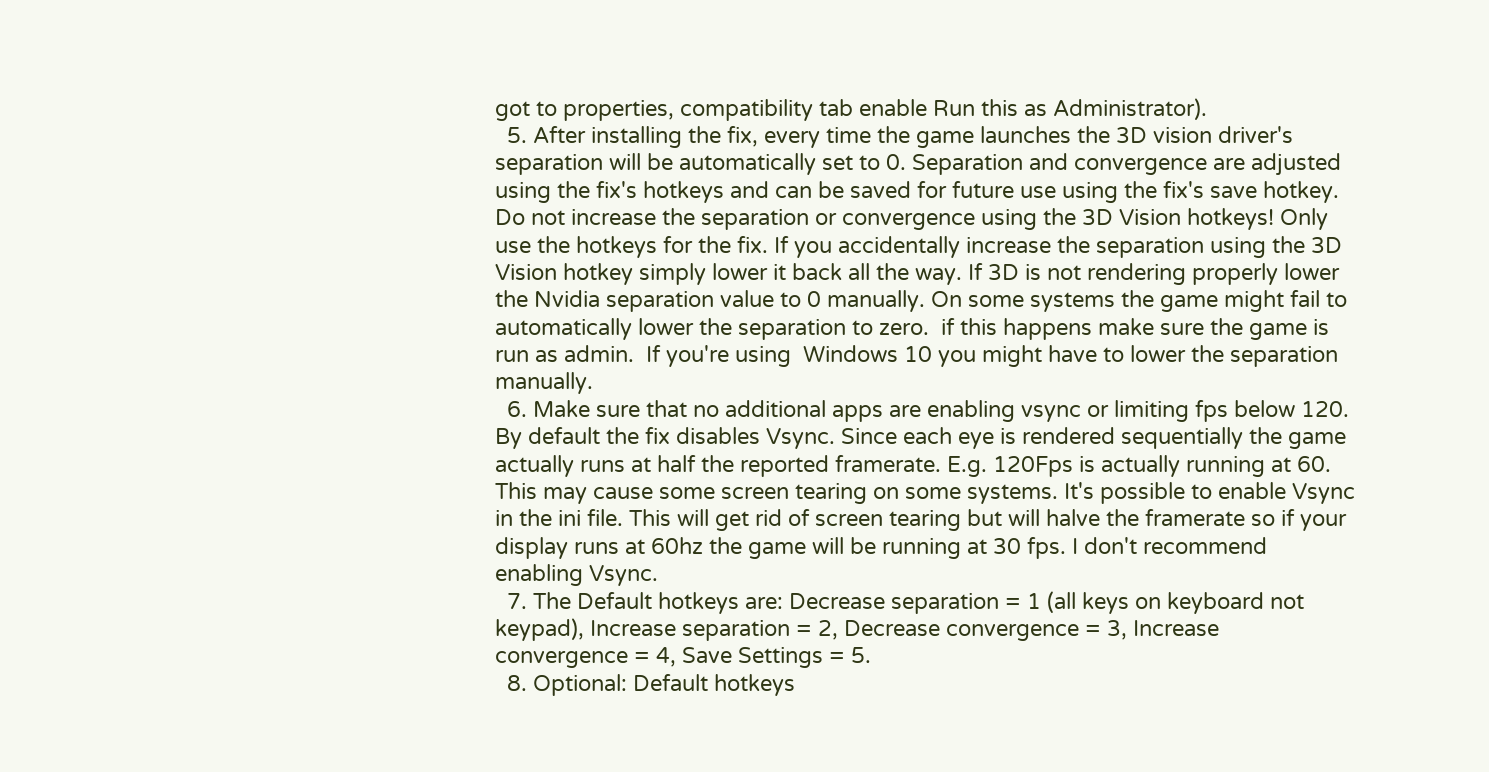got to properties, compatibility tab enable Run this as Administrator).
  5. After installing the fix, every time the game launches the 3D vision driver's separation will be automatically set to 0. Separation and convergence are adjusted using the fix's hotkeys and can be saved for future use using the fix's save hotkey. Do not increase the separation or convergence using the 3D Vision hotkeys! Only use the hotkeys for the fix. If you accidentally increase the separation using the 3D Vision hotkey simply lower it back all the way. If 3D is not rendering properly lower the Nvidia separation value to 0 manually. On some systems the game might fail to automatically lower the separation to zero.  if this happens make sure the game is run as admin.  If you're using  Windows 10 you might have to lower the separation manually.
  6. Make sure that no additional apps are enabling vsync or limiting fps below 120.  By default the fix disables Vsync. Since each eye is rendered sequentially the game actually runs at half the reported framerate. E.g. 120Fps is actually running at 60. This may cause some screen tearing on some systems. It's possible to enable Vsync in the ini file. This will get rid of screen tearing but will halve the framerate so if your display runs at 60hz the game will be running at 30 fps. I don't recommend enabling Vsync.
  7. The Default hotkeys are: Decrease separation = 1 (all keys on keyboard not keypad), Increase separation = 2, Decrease convergence = 3, Increase convergence = 4, Save Settings = 5.
  8. Optional: Default hotkeys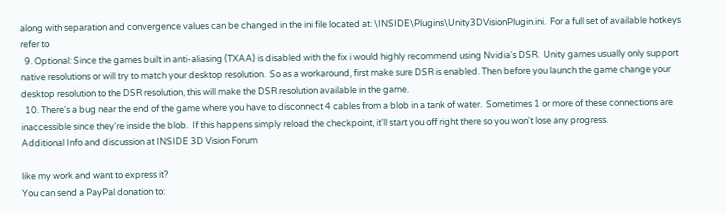along with separation and convergence values can be changed in the ini file located at: \INSIDE\Plugins\Unity3DVisionPlugin.ini.  For a full set of available hotkeys refer to
  9. Optional: Since the games built in anti-aliasing (TXAA) is disabled with the fix i would highly recommend using Nvidia's DSR.  Unity games usually only support native resolutions or will try to match your desktop resolution.  So as a workaround, first make sure DSR is enabled. Then before you launch the game change your desktop resolution to the DSR resolution, this will make the DSR resolution available in the game.
  10. There's a bug near the end of the game where you have to disconnect 4 cables from a blob in a tank of water.  Sometimes 1 or more of these connections are inaccessible since they're inside the blob.  If this happens simply reload the checkpoint, it'll start you off right there so you won't lose any progress.
Additional Info and discussion at INSIDE 3D Vision Forum

like my work and want to express it?
You can send a PayPal donation to: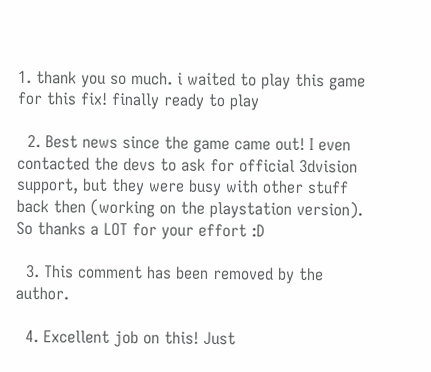1. thank you so much. i waited to play this game for this fix! finally ready to play

  2. Best news since the game came out! I even contacted the devs to ask for official 3dvision support, but they were busy with other stuff back then (working on the playstation version). So thanks a LOT for your effort :D

  3. This comment has been removed by the author.

  4. Excellent job on this! Just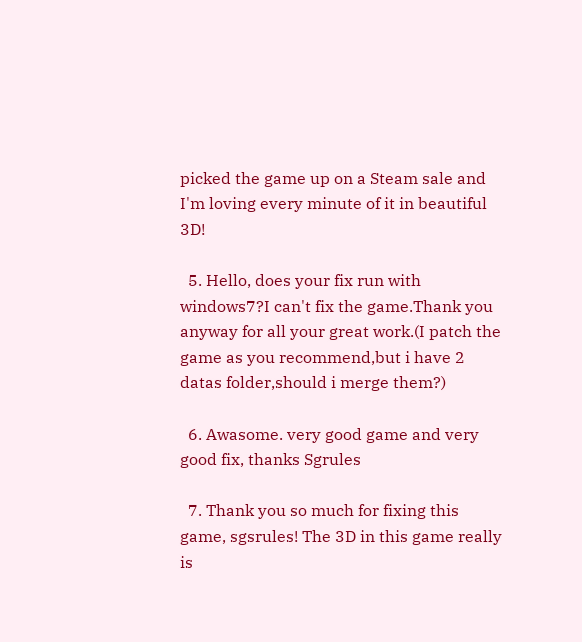picked the game up on a Steam sale and I'm loving every minute of it in beautiful 3D!

  5. Hello, does your fix run with windows7?I can't fix the game.Thank you anyway for all your great work.(I patch the game as you recommend,but i have 2 datas folder,should i merge them?)

  6. Awasome. very good game and very good fix, thanks Sgrules

  7. Thank you so much for fixing this game, sgsrules! The 3D in this game really is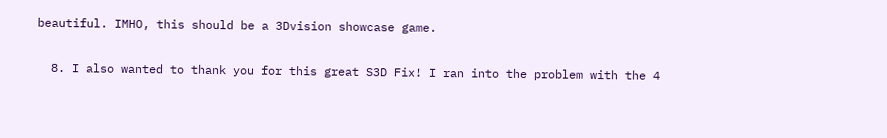beautiful. IMHO, this should be a 3Dvision showcase game.

  8. I also wanted to thank you for this great S3D Fix! I ran into the problem with the 4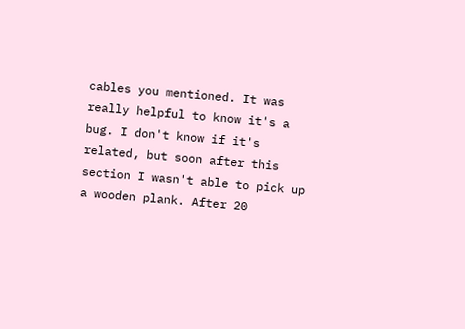cables you mentioned. It was really helpful to know it's a bug. I don't know if it's related, but soon after this section I wasn't able to pick up a wooden plank. After 20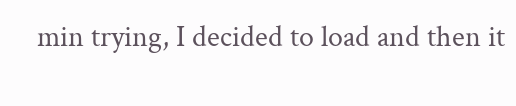min trying, I decided to load and then it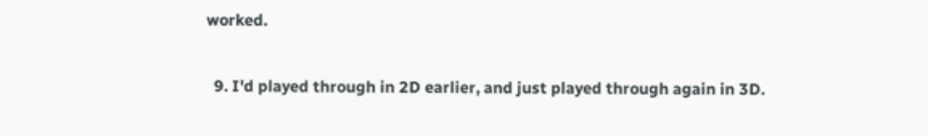worked.

  9. I'd played through in 2D earlier, and just played through again in 3D.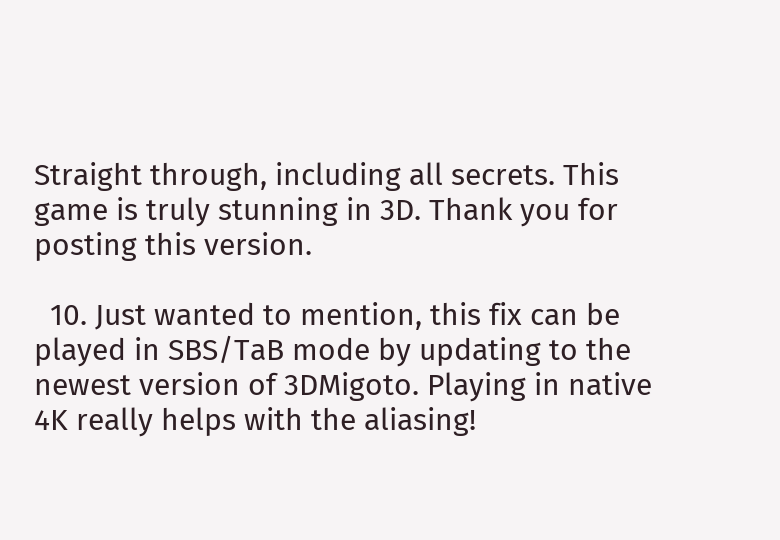Straight through, including all secrets. This game is truly stunning in 3D. Thank you for posting this version.

  10. Just wanted to mention, this fix can be played in SBS/TaB mode by updating to the newest version of 3DMigoto. Playing in native 4K really helps with the aliasing!